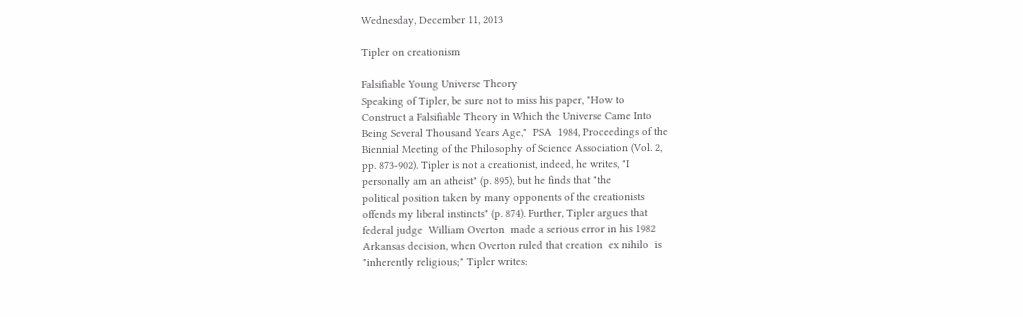Wednesday, December 11, 2013

Tipler on creationism

Falsifiable Young Universe Theory
Speaking of Tipler, be sure not to miss his paper, "How to
Construct a Falsifiable Theory in Which the Universe Came Into
Being Several Thousand Years Age,"  PSA  1984, Proceedings of the
Biennial Meeting of the Philosophy of Science Association (Vol. 2,
pp. 873-902). Tipler is not a creationist, indeed, he writes, "I
personally am an atheist" (p. 895), but he finds that "the
political position taken by many opponents of the creationists
offends my liberal instincts" (p. 874). Further, Tipler argues that
federal judge  William Overton  made a serious error in his 1982
Arkansas decision, when Overton ruled that creation  ex nihilo  is
"inherently religious;" Tipler writes: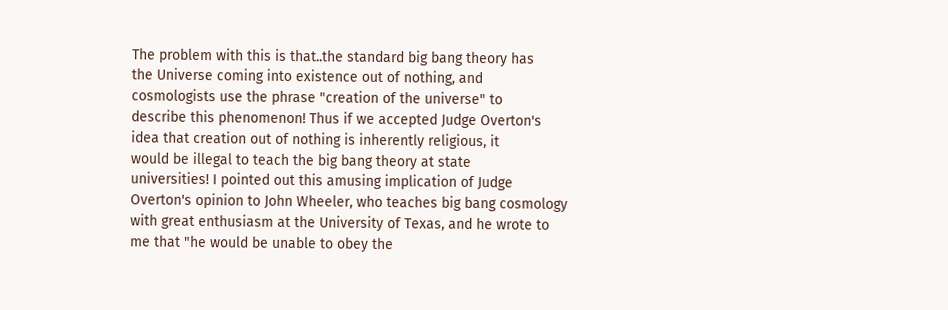The problem with this is that..the standard big bang theory has
the Universe coming into existence out of nothing, and
cosmologists use the phrase "creation of the universe" to
describe this phenomenon! Thus if we accepted Judge Overton's
idea that creation out of nothing is inherently religious, it
would be illegal to teach the big bang theory at state
universities! I pointed out this amusing implication of Judge
Overton's opinion to John Wheeler, who teaches big bang cosmology
with great enthusiasm at the University of Texas, and he wrote to
me that "he would be unable to obey the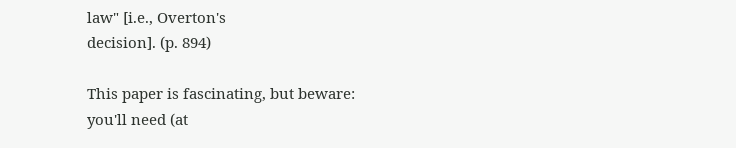law" [i.e., Overton's
decision]. (p. 894)

This paper is fascinating, but beware:  you'll need (at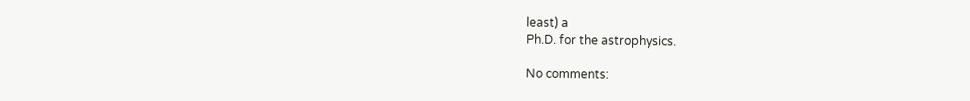least) a
Ph.D. for the astrophysics.

No comments: